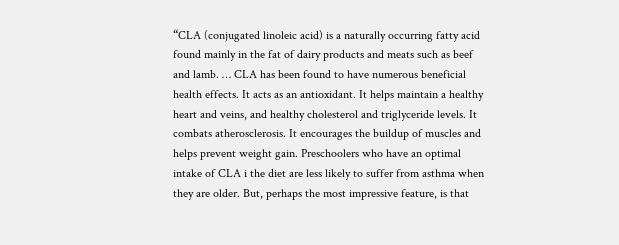“CLA (conjugated linoleic acid) is a naturally occurring fatty acid found mainly in the fat of dairy products and meats such as beef and lamb. … CLA has been found to have numerous beneficial health effects. It acts as an antioxidant. It helps maintain a healthy heart and veins, and healthy cholesterol and triglyceride levels. It combats atherosclerosis. It encourages the buildup of muscles and helps prevent weight gain. Preschoolers who have an optimal intake of CLA i the diet are less likely to suffer from asthma when they are older. But, perhaps the most impressive feature, is that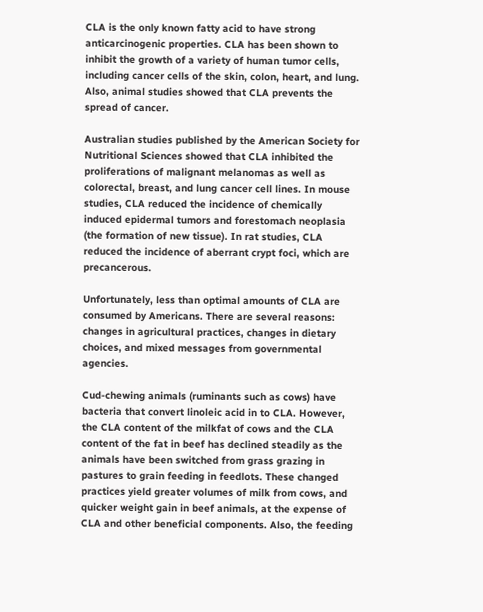CLA is the only known fatty acid to have strong anticarcinogenic properties. CLA has been shown to inhibit the growth of a variety of human tumor cells, including cancer cells of the skin, colon, heart, and lung. Also, animal studies showed that CLA prevents the spread of cancer.

Australian studies published by the American Society for Nutritional Sciences showed that CLA inhibited the proliferations of malignant melanomas as well as colorectal, breast, and lung cancer cell lines. In mouse studies, CLA reduced the incidence of chemically induced epidermal tumors and forestomach neoplasia (the formation of new tissue). In rat studies, CLA reduced the incidence of aberrant crypt foci, which are precancerous.

Unfortunately, less than optimal amounts of CLA are consumed by Americans. There are several reasons: changes in agricultural practices, changes in dietary choices, and mixed messages from governmental agencies.

Cud-chewing animals (ruminants such as cows) have bacteria that convert linoleic acid in to CLA. However, the CLA content of the milkfat of cows and the CLA content of the fat in beef has declined steadily as the animals have been switched from grass grazing in pastures to grain feeding in feedlots. These changed practices yield greater volumes of milk from cows, and quicker weight gain in beef animals, at the expense of CLA and other beneficial components. Also, the feeding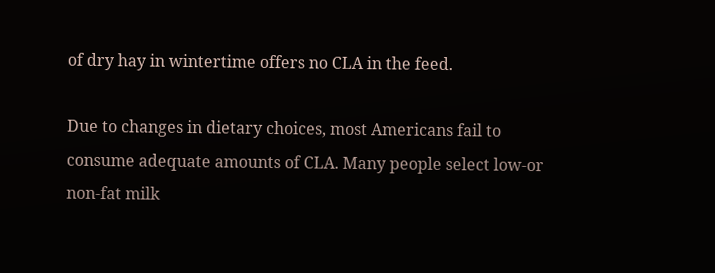of dry hay in wintertime offers no CLA in the feed.

Due to changes in dietary choices, most Americans fail to consume adequate amounts of CLA. Many people select low-or non-fat milk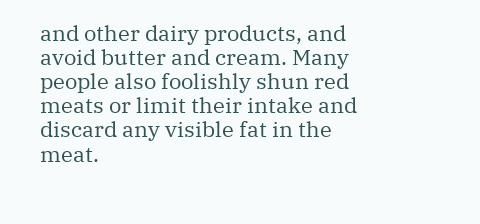and other dairy products, and avoid butter and cream. Many people also foolishly shun red meats or limit their intake and discard any visible fat in the meat.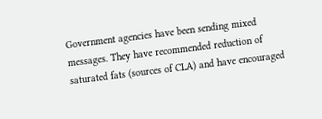Government agencies have been sending mixed messages. They have recommended reduction of saturated fats (sources of CLA) and have encouraged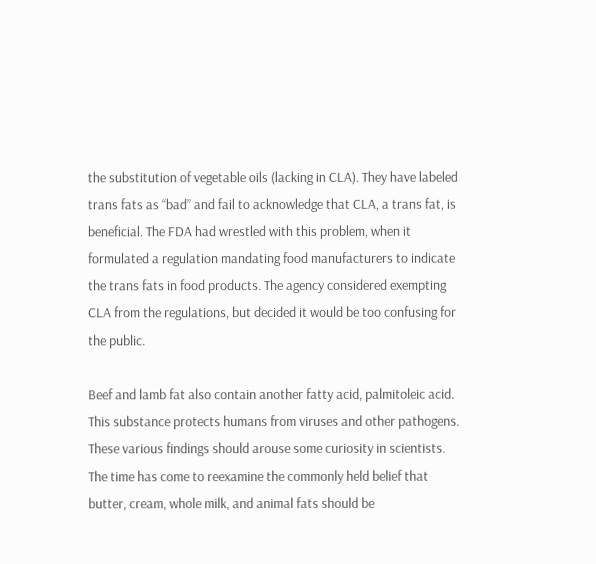the substitution of vegetable oils (lacking in CLA). They have labeled trans fats as “bad” and fail to acknowledge that CLA, a trans fat, is beneficial. The FDA had wrestled with this problem, when it formulated a regulation mandating food manufacturers to indicate the trans fats in food products. The agency considered exempting CLA from the regulations, but decided it would be too confusing for the public.

Beef and lamb fat also contain another fatty acid, palmitoleic acid. This substance protects humans from viruses and other pathogens. These various findings should arouse some curiosity in scientists. The time has come to reexamine the commonly held belief that butter, cream, whole milk, and animal fats should be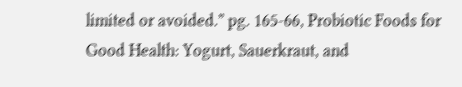limited or avoided.” pg. 165-66, Probiotic Foods for Good Health: Yogurt, Sauerkraut, and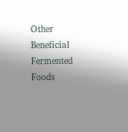Other Beneficial Fermented Foods